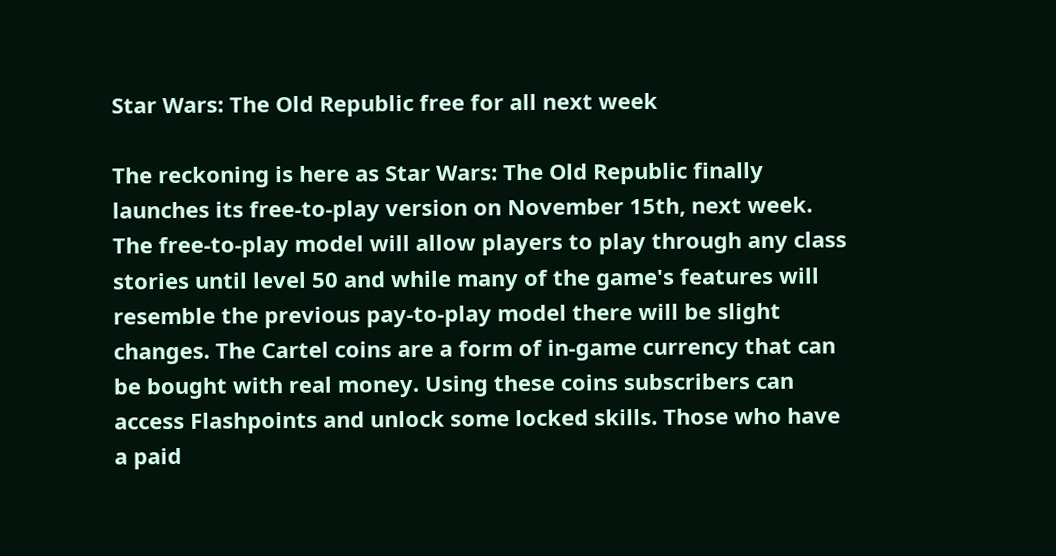Star Wars: The Old Republic free for all next week

The reckoning is here as Star Wars: The Old Republic finally launches its free-to-play version on November 15th, next week. The free-to-play model will allow players to play through any class stories until level 50 and while many of the game's features will resemble the previous pay-to-play model there will be slight changes. The Cartel coins are a form of in-game currency that can be bought with real money. Using these coins subscribers can access Flashpoints and unlock some locked skills. Those who have a paid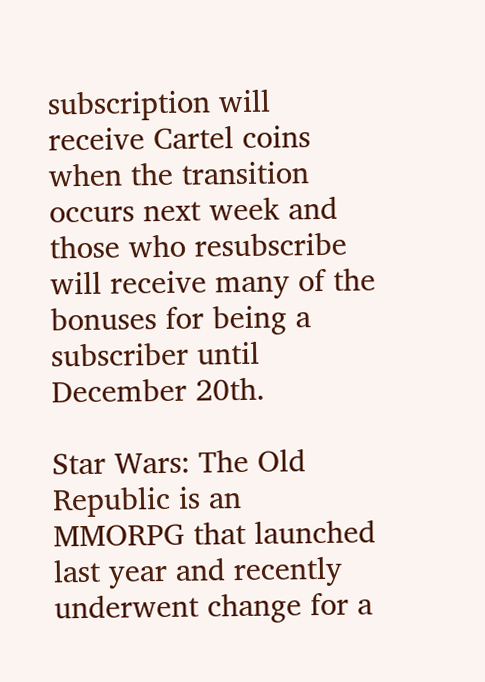subscription will receive Cartel coins when the transition occurs next week and those who resubscribe will receive many of the bonuses for being a subscriber until December 20th.

Star Wars: The Old Republic is an MMORPG that launched last year and recently underwent change for a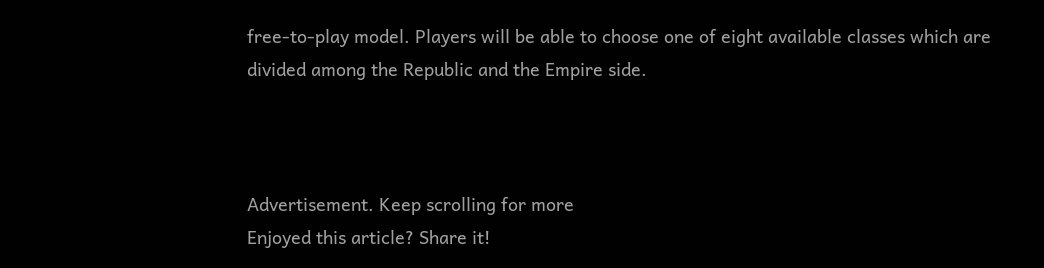free-to-play model. Players will be able to choose one of eight available classes which are divided among the Republic and the Empire side.



Advertisement. Keep scrolling for more
Enjoyed this article? Share it!